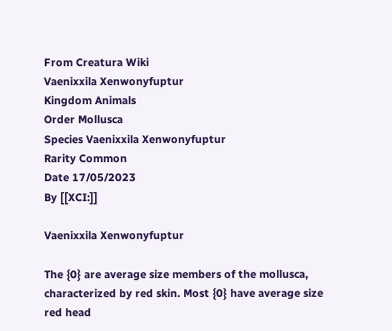From Creatura Wiki
Vaenixxila Xenwonyfuptur
Kingdom Animals
Order Mollusca
Species Vaenixxila Xenwonyfuptur
Rarity Common
Date 17/05/2023
By [[XCI:]]

Vaenixxila Xenwonyfuptur

The {0} are average size members of the mollusca, characterized by red skin. Most {0} have average size red head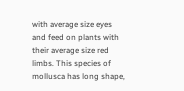with average size eyes and feed on plants with their average size red limbs. This species of mollusca has long shape,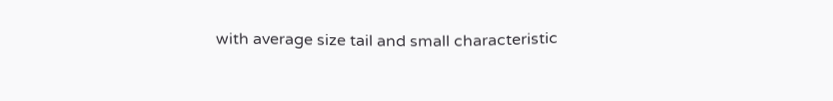with average size tail and small characteristic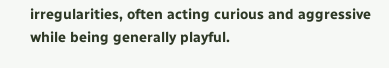irregularities, often acting curious and aggressive while being generally playful.